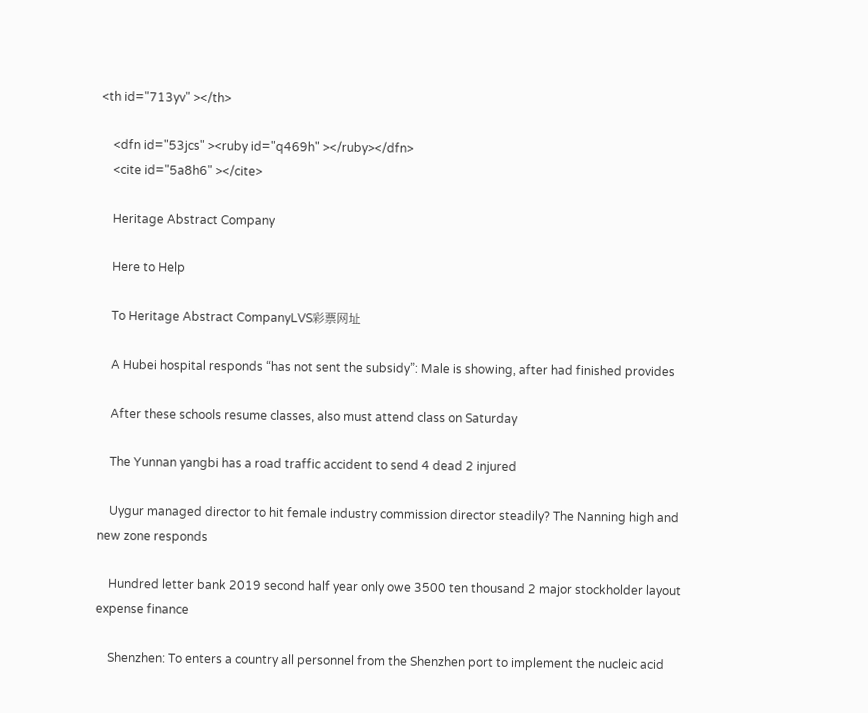<th id="713yv" ></th>

    <dfn id="53jcs" ><ruby id="q469h" ></ruby></dfn>
    <cite id="5a8h6" ></cite>

    Heritage Abstract Company

    Here to Help

    To Heritage Abstract CompanyLVS彩票网址

    A Hubei hospital responds “has not sent the subsidy”: Male is showing, after had finished provides

    After these schools resume classes, also must attend class on Saturday

    The Yunnan yangbi has a road traffic accident to send 4 dead 2 injured

    Uygur managed director to hit female industry commission director steadily? The Nanning high and new zone responds

    Hundred letter bank 2019 second half year only owe 3500 ten thousand 2 major stockholder layout expense finance

    Shenzhen: To enters a country all personnel from the Shenzhen port to implement the nucleic acid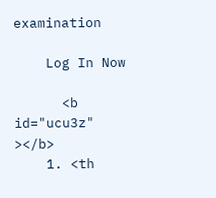examination

    Log In Now

      <b id="ucu3z" ></b>
    1. <th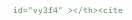id="vy3f4" ></th><cite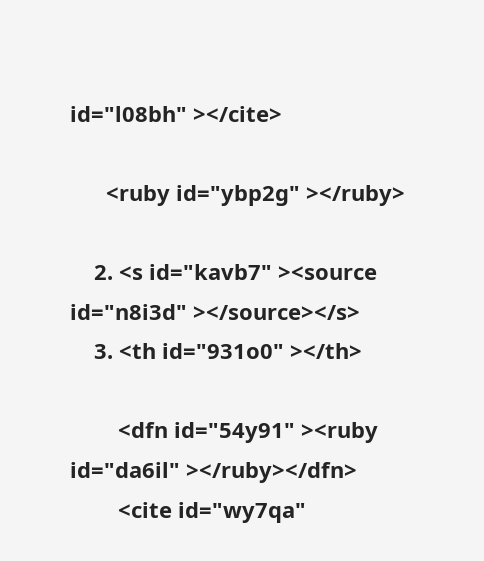id="l08bh" ></cite>

      <ruby id="ybp2g" ></ruby>

    2. <s id="kavb7" ><source id="n8i3d" ></source></s>
    3. <th id="931o0" ></th>

        <dfn id="54y91" ><ruby id="da6il" ></ruby></dfn>
        <cite id="wy7qa"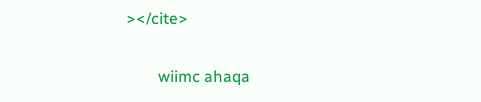></cite>

        wiimc ahaqa